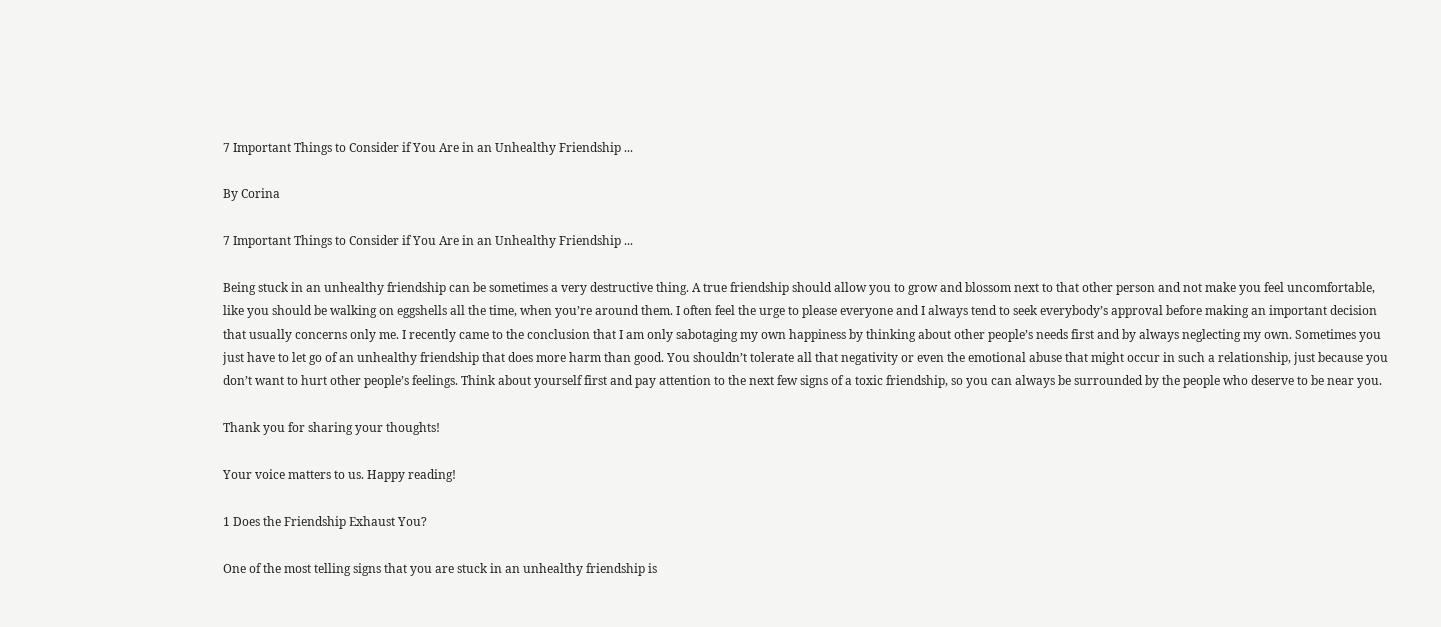7 Important Things to Consider if You Are in an Unhealthy Friendship ...

By Corina

7 Important Things to Consider if You Are in an Unhealthy Friendship ...

Being stuck in an unhealthy friendship can be sometimes a very destructive thing. A true friendship should allow you to grow and blossom next to that other person and not make you feel uncomfortable, like you should be walking on eggshells all the time, when you’re around them. I often feel the urge to please everyone and I always tend to seek everybody’s approval before making an important decision that usually concerns only me. I recently came to the conclusion that I am only sabotaging my own happiness by thinking about other people’s needs first and by always neglecting my own. Sometimes you just have to let go of an unhealthy friendship that does more harm than good. You shouldn’t tolerate all that negativity or even the emotional abuse that might occur in such a relationship, just because you don’t want to hurt other people’s feelings. Think about yourself first and pay attention to the next few signs of a toxic friendship, so you can always be surrounded by the people who deserve to be near you.

Thank you for sharing your thoughts!

Your voice matters to us. Happy reading!

1 Does the Friendship Exhaust You?

One of the most telling signs that you are stuck in an unhealthy friendship is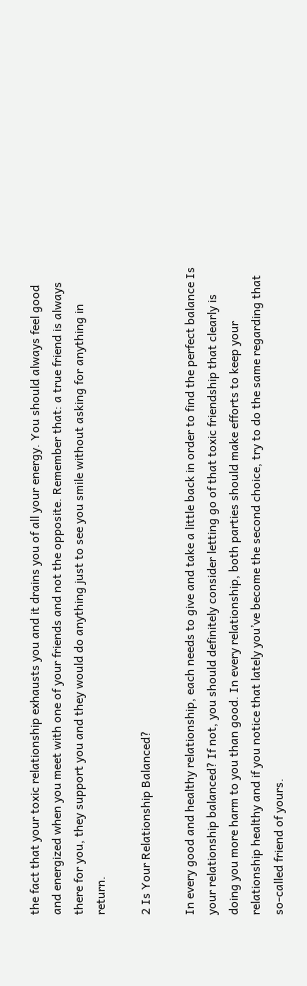the fact that your toxic relationship exhausts you and it drains you of all your energy. You should always feel good and energized when you meet with one of your friends and not the opposite. Remember that: a true friend is always there for you, they support you and they would do anything just to see you smile without asking for anything in return.

2 Is Your Relationship Balanced?

In every good and healthy relationship, each needs to give and take a little back in order to find the perfect balance Is your relationship balanced? If not, you should definitely consider letting go of that toxic friendship that clearly is doing you more harm to you than good. In every relationship, both parties should make efforts to keep your relationship healthy and if you notice that lately you’ve become the second choice, try to do the same regarding that so-called friend of yours.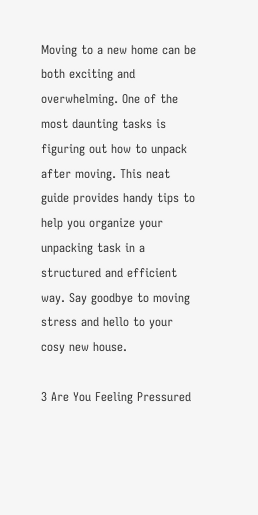Moving to a new home can be both exciting and overwhelming. One of the most daunting tasks is figuring out how to unpack after moving. This neat guide provides handy tips to help you organize your unpacking task in a structured and efficient way. Say goodbye to moving stress and hello to your cosy new house.

3 Are You Feeling Pressured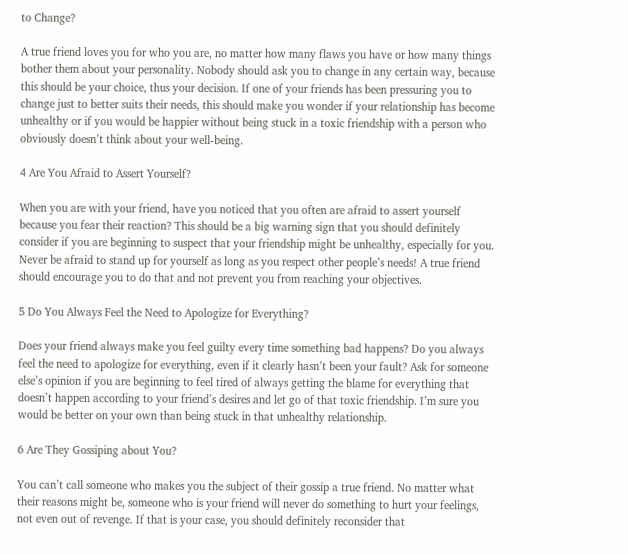to Change?

A true friend loves you for who you are, no matter how many flaws you have or how many things bother them about your personality. Nobody should ask you to change in any certain way, because this should be your choice, thus your decision. If one of your friends has been pressuring you to change just to better suits their needs, this should make you wonder if your relationship has become unhealthy or if you would be happier without being stuck in a toxic friendship with a person who obviously doesn’t think about your well-being.

4 Are You Afraid to Assert Yourself?

When you are with your friend, have you noticed that you often are afraid to assert yourself because you fear their reaction? This should be a big warning sign that you should definitely consider if you are beginning to suspect that your friendship might be unhealthy, especially for you. Never be afraid to stand up for yourself as long as you respect other people’s needs! A true friend should encourage you to do that and not prevent you from reaching your objectives.

5 Do You Always Feel the Need to Apologize for Everything?

Does your friend always make you feel guilty every time something bad happens? Do you always feel the need to apologize for everything, even if it clearly hasn’t been your fault? Ask for someone else’s opinion if you are beginning to feel tired of always getting the blame for everything that doesn’t happen according to your friend’s desires and let go of that toxic friendship. I’m sure you would be better on your own than being stuck in that unhealthy relationship.

6 Are They Gossiping about You?

You can’t call someone who makes you the subject of their gossip a true friend. No matter what their reasons might be, someone who is your friend will never do something to hurt your feelings, not even out of revenge. If that is your case, you should definitely reconsider that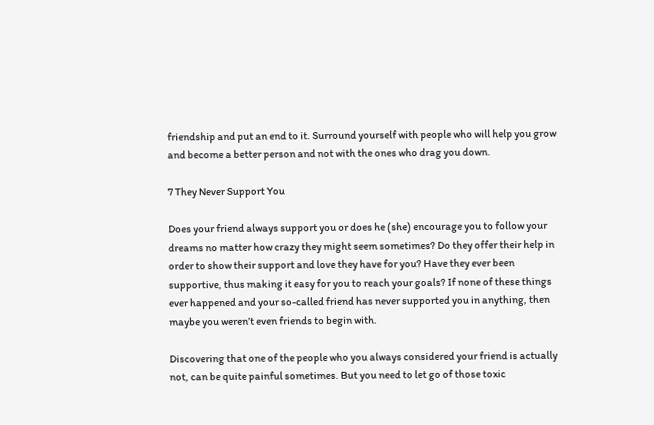friendship and put an end to it. Surround yourself with people who will help you grow and become a better person and not with the ones who drag you down.

7 They Never Support You

Does your friend always support you or does he (she) encourage you to follow your dreams no matter how crazy they might seem sometimes? Do they offer their help in order to show their support and love they have for you? Have they ever been supportive, thus making it easy for you to reach your goals? If none of these things ever happened and your so-called friend has never supported you in anything, then maybe you weren’t even friends to begin with.

Discovering that one of the people who you always considered your friend is actually not, can be quite painful sometimes. But you need to let go of those toxic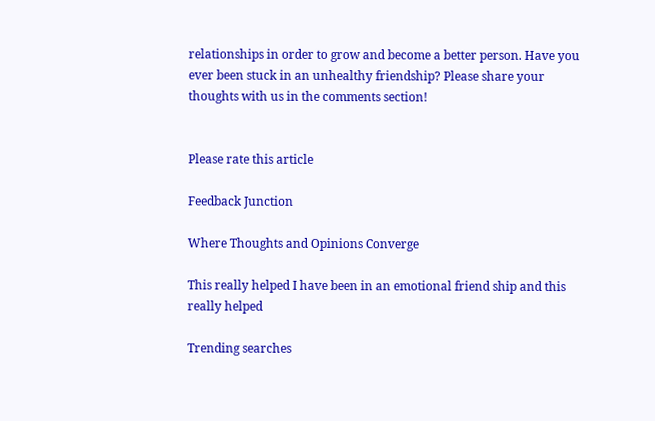relationships in order to grow and become a better person. Have you ever been stuck in an unhealthy friendship? Please share your thoughts with us in the comments section!


Please rate this article

Feedback Junction

Where Thoughts and Opinions Converge

This really helped I have been in an emotional friend ship and this really helped

Trending searches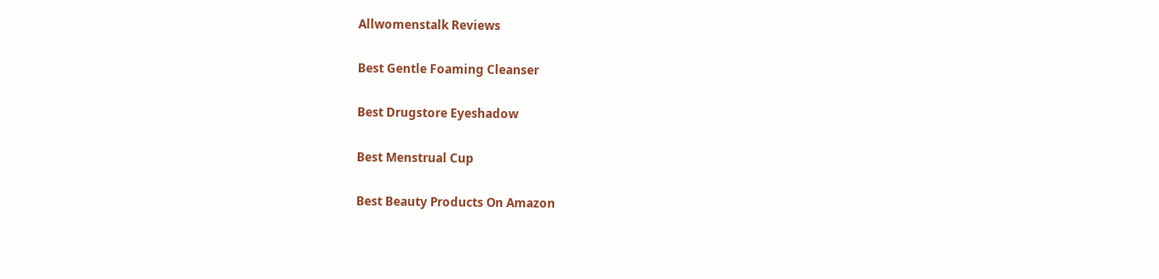Allwomenstalk Reviews

Best Gentle Foaming Cleanser

Best Drugstore Eyeshadow

Best Menstrual Cup

Best Beauty Products On Amazon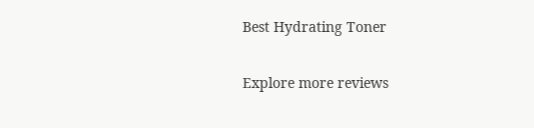Best Hydrating Toner

Explore more reviews